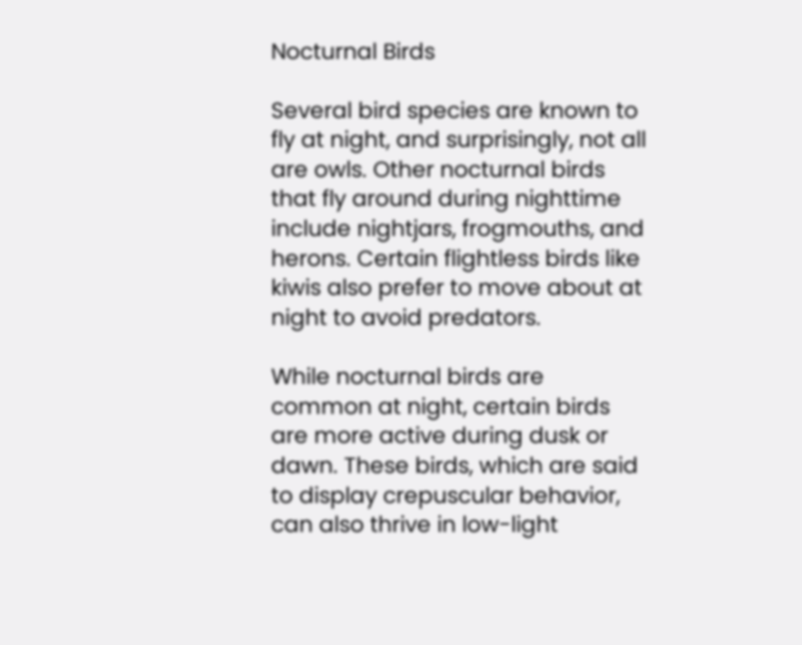Nocturnal Birds

Several bird species are known to fly at night, and surprisingly, not all are owls. Other nocturnal birds that fly around during nighttime include nightjars, frogmouths, and herons. Certain flightless birds like kiwis also prefer to move about at night to avoid predators.

While nocturnal birds are common at night, certain birds are more active during dusk or dawn. These birds, which are said to display crepuscular behavior, can also thrive in low-light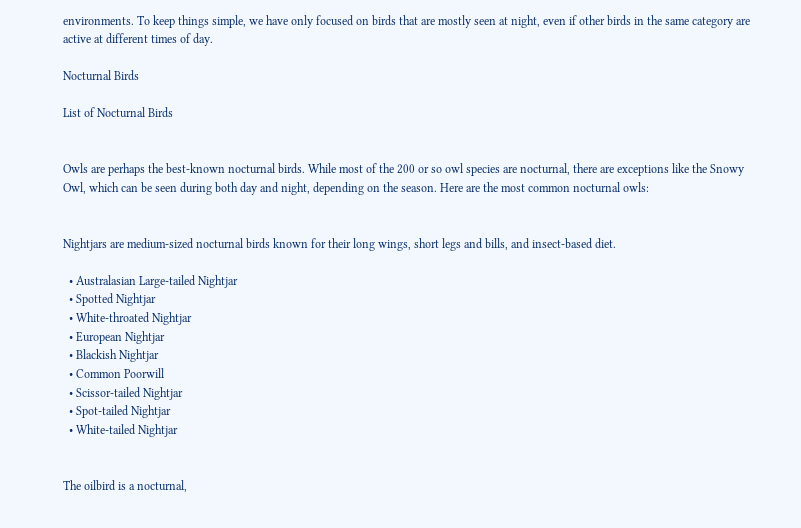environments. To keep things simple, we have only focused on birds that are mostly seen at night, even if other birds in the same category are active at different times of day.

Nocturnal Birds

List of Nocturnal Birds


Owls are perhaps the best-known nocturnal birds. While most of the 200 or so owl species are nocturnal, there are exceptions like the Snowy Owl, which can be seen during both day and night, depending on the season. Here are the most common nocturnal owls:


Nightjars are medium-sized nocturnal birds known for their long wings, short legs and bills, and insect-based diet.

  • Australasian Large-tailed Nightjar
  • Spotted Nightjar
  • White-throated Nightjar
  • European Nightjar
  • Blackish Nightjar
  • Common Poorwill
  • Scissor-tailed Nightjar
  • Spot-tailed Nightjar
  • White-tailed Nightjar


The oilbird is a nocturnal,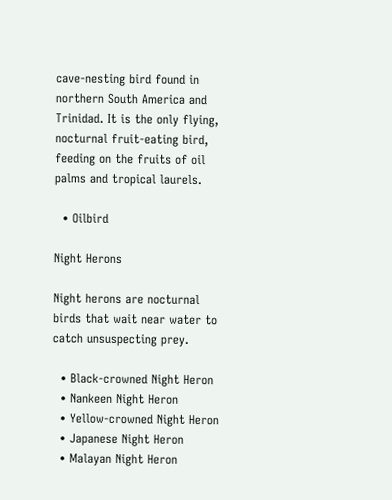cave-nesting bird found in northern South America and Trinidad. It is the only flying, nocturnal fruit-eating bird, feeding on the fruits of oil palms and tropical laurels.

  • Oilbird

Night Herons

Night herons are nocturnal birds that wait near water to catch unsuspecting prey.

  • Black-crowned Night Heron
  • Nankeen Night Heron
  • Yellow-crowned Night Heron
  • Japanese Night Heron
  • Malayan Night Heron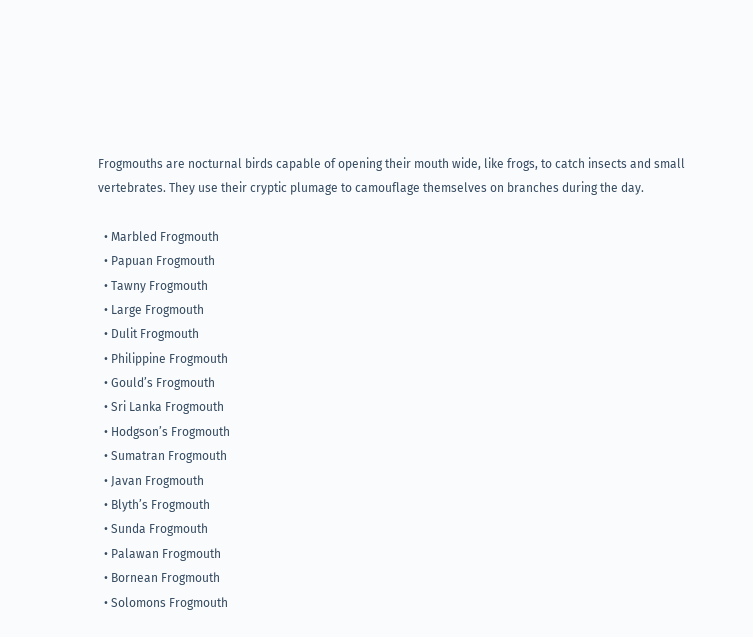Frogmouths are nocturnal birds capable of opening their mouth wide, like frogs, to catch insects and small vertebrates. They use their cryptic plumage to camouflage themselves on branches during the day.

  • Marbled Frogmouth
  • Papuan Frogmouth
  • Tawny Frogmouth
  • Large Frogmouth
  • Dulit Frogmouth
  • Philippine Frogmouth
  • Gould’s Frogmouth
  • Sri Lanka Frogmouth
  • Hodgson’s Frogmouth
  • Sumatran Frogmouth
  • Javan Frogmouth
  • Blyth’s Frogmouth
  • Sunda Frogmouth
  • Palawan Frogmouth
  • Bornean Frogmouth
  • Solomons Frogmouth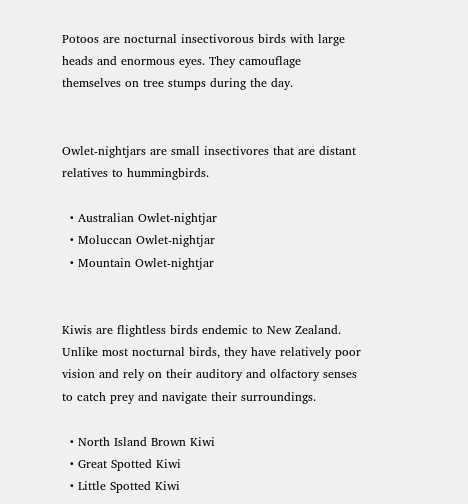Potoos are nocturnal insectivorous birds with large heads and enormous eyes. They camouflage themselves on tree stumps during the day.


Owlet-nightjars are small insectivores that are distant relatives to hummingbirds.

  • Australian Owlet-nightjar
  • Moluccan Owlet-nightjar
  • Mountain Owlet-nightjar


Kiwis are flightless birds endemic to New Zealand. Unlike most nocturnal birds, they have relatively poor vision and rely on their auditory and olfactory senses to catch prey and navigate their surroundings.

  • North Island Brown Kiwi
  • Great Spotted Kiwi
  • Little Spotted Kiwi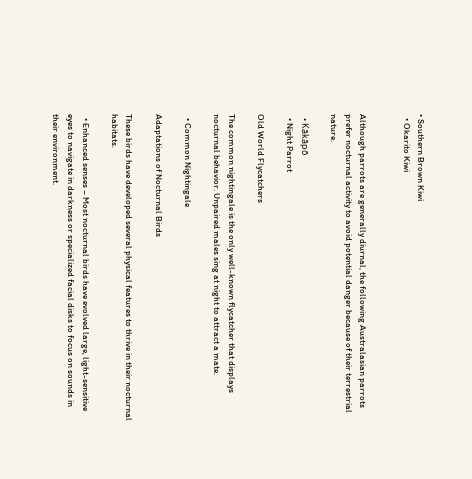• Southern Brown Kiwi
  • Okarito Kiwi


Although parrots are generally diurnal, the following Australasian parrots prefer nocturnal activity to avoid potential danger because of their terrestrial nature.

  • Kākāpō
  • Night Parrot

Old World Flycatchers

The common nightingale is the only well-known flycatcher that displays nocturnal behavior. Unpaired males sing at night to attract a mate.

  • Common Nightingale

Adaptations of Nocturnal Birds

These birds have developed several physical features to thrive in their nocturnal habitats.

  • Enhanced senses – Most nocturnal birds have evolved large, light-sensitive eyes to navigate in darkness or specialized facial disks to focus on sounds in their environment.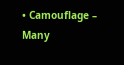• Camouflage – Many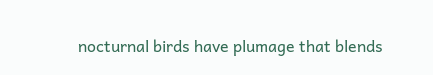nocturnal birds have plumage that blends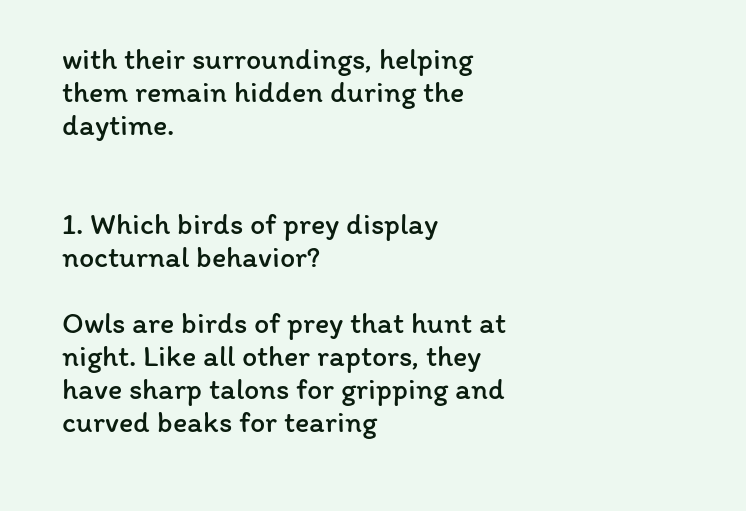with their surroundings, helping them remain hidden during the daytime.


1. Which birds of prey display nocturnal behavior?

Owls are birds of prey that hunt at night. Like all other raptors, they have sharp talons for gripping and curved beaks for tearing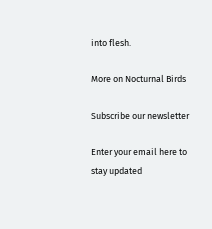into flesh.

More on Nocturnal Birds

Subscribe our newsletter

Enter your email here to stay updated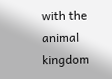with the animal kingdom